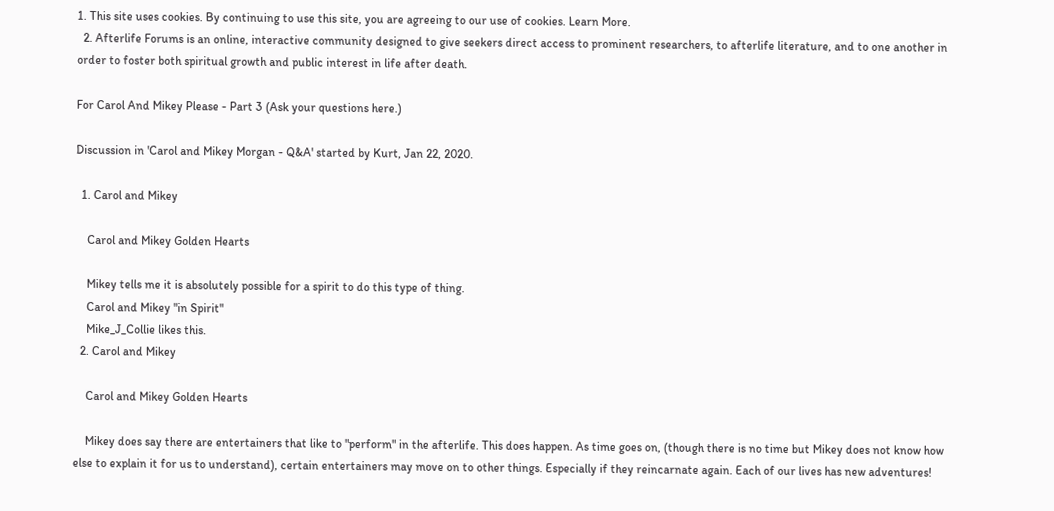1. This site uses cookies. By continuing to use this site, you are agreeing to our use of cookies. Learn More.
  2. Afterlife Forums is an online, interactive community designed to give seekers direct access to prominent researchers, to afterlife literature, and to one another in order to foster both spiritual growth and public interest in life after death.

For Carol And Mikey Please - Part 3 (Ask your questions here.)

Discussion in 'Carol and Mikey Morgan - Q&A' started by Kurt, Jan 22, 2020.

  1. Carol and Mikey

    Carol and Mikey Golden Hearts

    Mikey tells me it is absolutely possible for a spirit to do this type of thing.
    Carol and Mikey "in Spirit"
    Mike_J_Collie likes this.
  2. Carol and Mikey

    Carol and Mikey Golden Hearts

    Mikey does say there are entertainers that like to "perform" in the afterlife. This does happen. As time goes on, (though there is no time but Mikey does not know how else to explain it for us to understand), certain entertainers may move on to other things. Especially if they reincarnate again. Each of our lives has new adventures!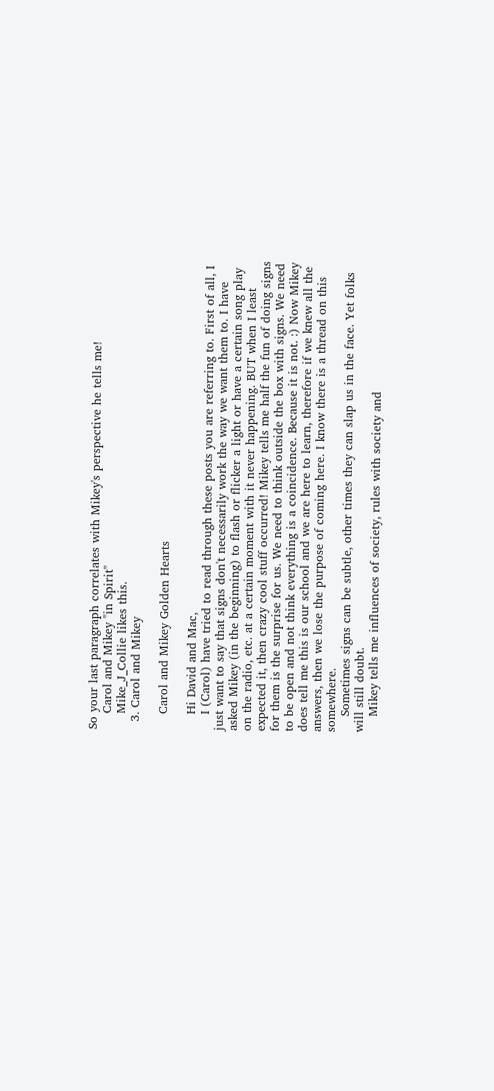So your last paragraph correlates with Mikey's perspective he tells me!
    Carol and Mikey "in Spirit"
    Mike_J_Collie likes this.
  3. Carol and Mikey

    Carol and Mikey Golden Hearts

    Hi David and Mac,
    I (Carol) have tried to read through these posts you are referring to. First of all, I just want to say that signs don't necessarily work the way we want them to. I have asked Mikey (in the beginning) to flash or flicker a light or have a certain song play on the radio, etc. at a certain moment with it never happening. BUT when I least expected it, then crazy cool stuff occurred! Mikey tells me half the fun of doing signs for them is the surprise for us. We need to think outside the box with signs. We need to be open and not think everything is a coincidence. Because it is not. :) Now Mikey does tell me this is our school and we are here to learn, therefore if we knew all the answers, then we lose the purpose of coming here. I know there is a thread on this somewhere.
    Sometimes signs can be subtle, other times they can slap us in the face. Yet folks will still doubt.
    Mikey tells me influences of society, rules with society and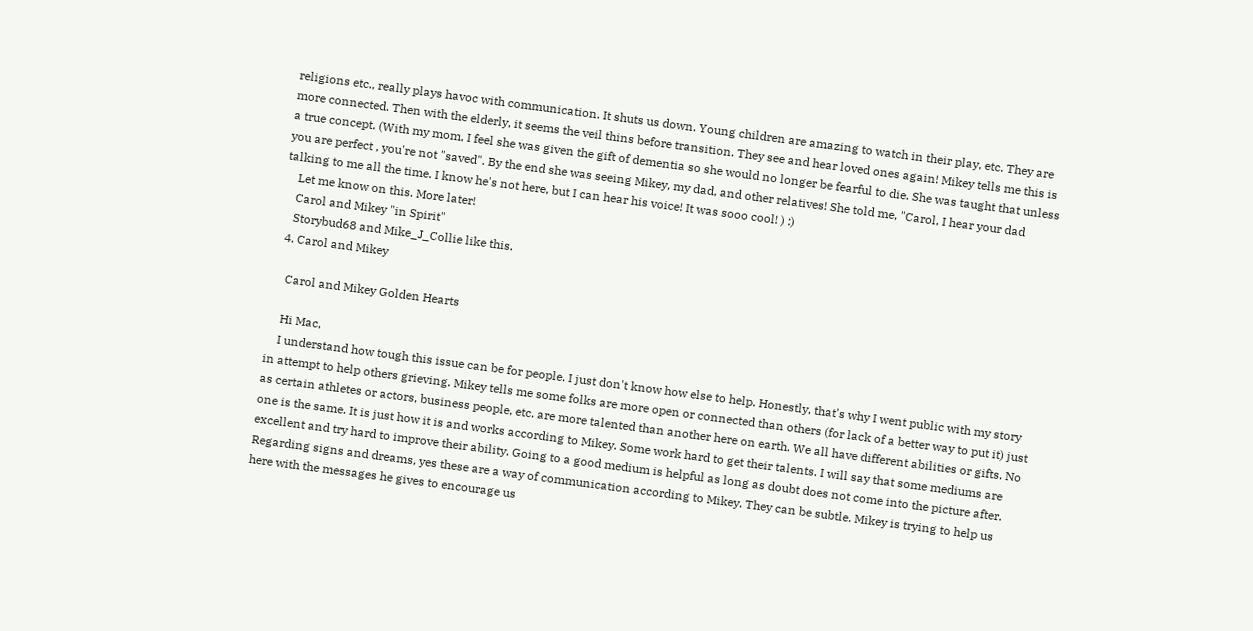religions etc., really plays havoc with communication. It shuts us down. Young children are amazing to watch in their play, etc. They are more connected. Then with the elderly, it seems the veil thins before transition. They see and hear loved ones again! Mikey tells me this is a true concept. (With my mom, I feel she was given the gift of dementia so she would no longer be fearful to die. She was taught that unless you are perfect , you're not "saved". By the end she was seeing Mikey, my dad, and other relatives! She told me, "Carol, I hear your dad talking to me all the time. I know he's not here, but I can hear his voice! It was sooo cool! ) :)
    Let me know on this. More later!
    Carol and Mikey "in Spirit"
    Storybud68 and Mike_J_Collie like this.
  4. Carol and Mikey

    Carol and Mikey Golden Hearts

    Hi Mac,
    I understand how tough this issue can be for people. I just don't know how else to help. Honestly, that's why I went public with my story in attempt to help others grieving. Mikey tells me some folks are more open or connected than others (for lack of a better way to put it) just as certain athletes or actors, business people, etc. are more talented than another here on earth. We all have different abilities or gifts. No one is the same. It is just how it is and works according to Mikey. Some work hard to get their talents. I will say that some mediums are excellent and try hard to improve their ability. Going to a good medium is helpful as long as doubt does not come into the picture after. Regarding signs and dreams, yes these are a way of communication according to Mikey. They can be subtle. Mikey is trying to help us here with the messages he gives to encourage us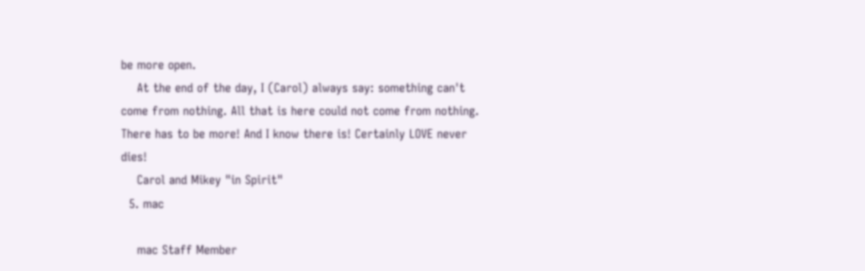be more open.
    At the end of the day, I (Carol) always say: something can't come from nothing. All that is here could not come from nothing. There has to be more! And I know there is! Certainly LOVE never dies!
    Carol and Mikey "in Spirit"
  5. mac

    mac Staff Member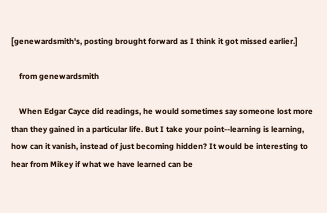[genewardsmith's, posting brought forward as I think it got missed earlier.]

    from genewardsmith

    When Edgar Cayce did readings, he would sometimes say someone lost more than they gained in a particular life. But I take your point--learning is learning, how can it vanish, instead of just becoming hidden? It would be interesting to hear from Mikey if what we have learned can be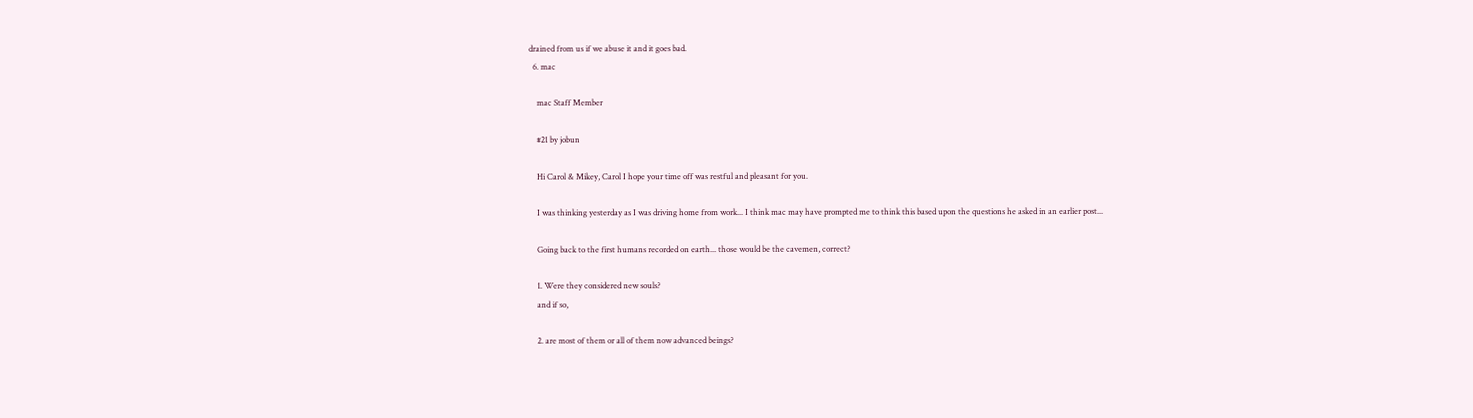drained from us if we abuse it and it goes bad.
  6. mac

    mac Staff Member

    #21 by jobun

    Hi Carol & Mikey, Carol I hope your time off was restful and pleasant for you.

    I was thinking yesterday as I was driving home from work... I think mac may have prompted me to think this based upon the questions he asked in an earlier post...

    Going back to the first humans recorded on earth... those would be the cavemen, correct?

    1. Were they considered new souls?
    and if so,

    2. are most of them or all of them now advanced beings?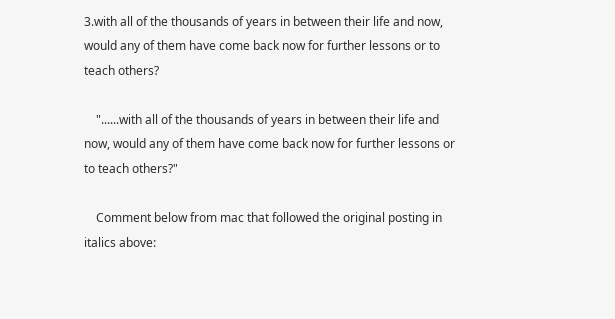3.with all of the thousands of years in between their life and now, would any of them have come back now for further lessons or to teach others?

    "......with all of the thousands of years in between their life and now, would any of them have come back now for further lessons or to teach others?"

    Comment below from mac that followed the original posting in italics above: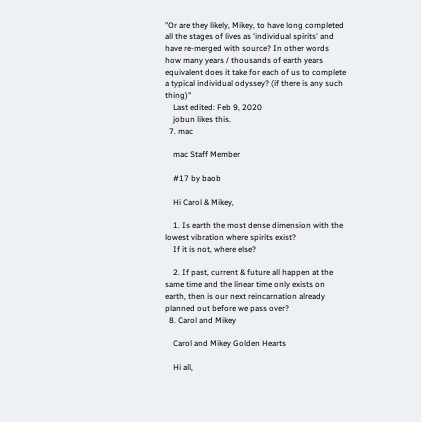"Or are they likely, Mikey, to have long completed all the stages of lives as 'individual spirits' and have re-merged with source? In other words how many years / thousands of earth years equivalent does it take for each of us to complete a typical individual odyssey? (if there is any such thing)"
    Last edited: Feb 9, 2020
    jobun likes this.
  7. mac

    mac Staff Member

    #17 by baob

    Hi Carol & Mikey,

    1. Is earth the most dense dimension with the lowest vibration where spirits exist?
    If it is not, where else?

    2. If past, current & future all happen at the same time and the linear time only exists on earth, then is our next reincarnation already planned out before we pass over?
  8. Carol and Mikey

    Carol and Mikey Golden Hearts

    Hi all,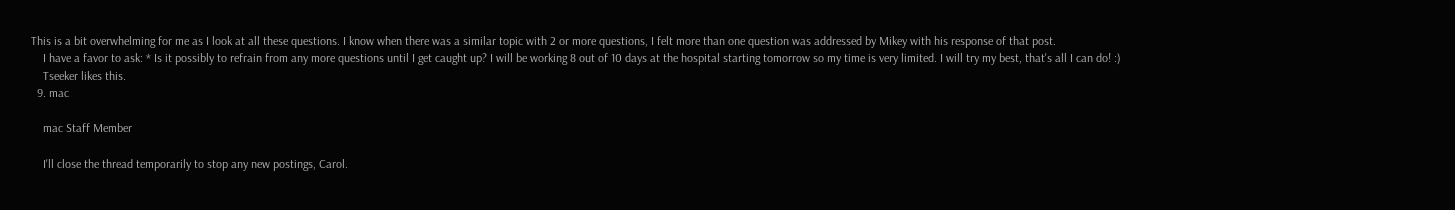This is a bit overwhelming for me as I look at all these questions. I know when there was a similar topic with 2 or more questions, I felt more than one question was addressed by Mikey with his response of that post.
    I have a favor to ask: * Is it possibly to refrain from any more questions until I get caught up? I will be working 8 out of 10 days at the hospital starting tomorrow so my time is very limited. I will try my best, that's all I can do! :)
    Tseeker likes this.
  9. mac

    mac Staff Member

    I'll close the thread temporarily to stop any new postings, Carol.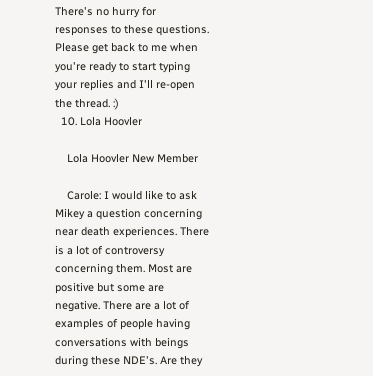There's no hurry for responses to these questions. Please get back to me when you're ready to start typing your replies and I'll re-open the thread. :)
  10. Lola Hoovler

    Lola Hoovler New Member

    Carole: I would like to ask Mikey a question concerning near death experiences. There is a lot of controversy concerning them. Most are positive but some are negative. There are a lot of examples of people having conversations with beings during these NDE's. Are they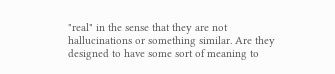"real" in the sense that they are not hallucinations or something similar. Are they designed to have some sort of meaning to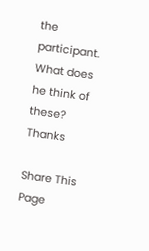the participant. What does he think of these? Thanks

Share This Page